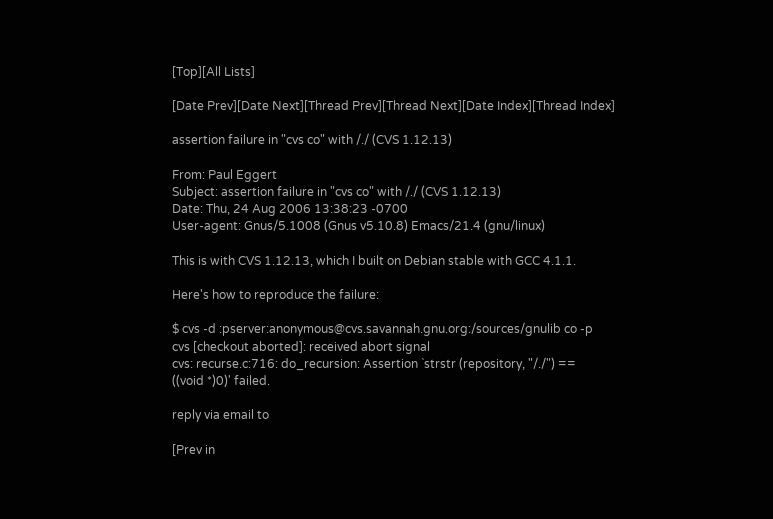[Top][All Lists]

[Date Prev][Date Next][Thread Prev][Thread Next][Date Index][Thread Index]

assertion failure in "cvs co" with /./ (CVS 1.12.13)

From: Paul Eggert
Subject: assertion failure in "cvs co" with /./ (CVS 1.12.13)
Date: Thu, 24 Aug 2006 13:38:23 -0700
User-agent: Gnus/5.1008 (Gnus v5.10.8) Emacs/21.4 (gnu/linux)

This is with CVS 1.12.13, which I built on Debian stable with GCC 4.1.1.

Here's how to reproduce the failure:

$ cvs -d :pserver:anonymous@cvs.savannah.gnu.org:/sources/gnulib co -p
cvs [checkout aborted]: received abort signal
cvs: recurse.c:716: do_recursion: Assertion `strstr (repository, "/./") ==
((void *)0)' failed.

reply via email to

[Prev in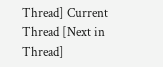Thread] Current Thread [Next in Thread]